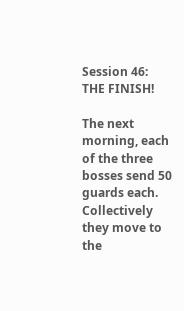Session 46: THE FINISH!

The next morning, each of the three bosses send 50 guards each. Collectively they move to the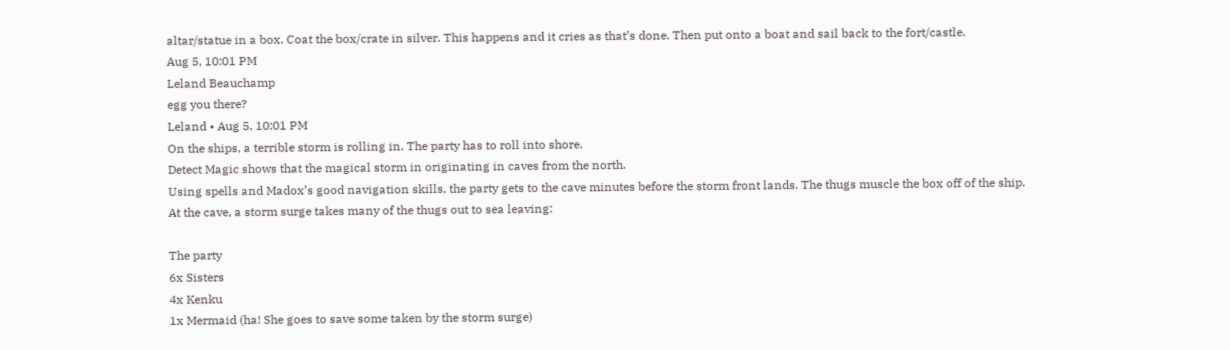altar/statue in a box. Coat the box/crate in silver. This happens and it cries as that’s done. Then put onto a boat and sail back to the fort/castle.
Aug 5, 10:01 PM
Leland Beauchamp
egg you there?
Leland • Aug 5, 10:01 PM
On the ships, a terrible storm is rolling in. The party has to roll into shore.
Detect Magic shows that the magical storm in originating in caves from the north.
Using spells and Madox’s good navigation skills, the party gets to the cave minutes before the storm front lands. The thugs muscle the box off of the ship.
At the cave, a storm surge takes many of the thugs out to sea leaving:

The party
6x Sisters
4x Kenku
1x Mermaid (ha! She goes to save some taken by the storm surge)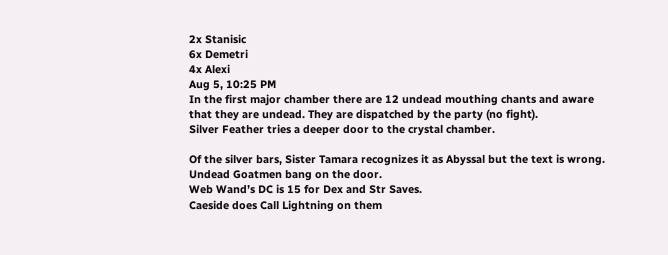2x Stanisic
6x Demetri
4x Alexi
Aug 5, 10:25 PM
In the first major chamber there are 12 undead mouthing chants and aware that they are undead. They are dispatched by the party (no fight).
Silver Feather tries a deeper door to the crystal chamber.

Of the silver bars, Sister Tamara recognizes it as Abyssal but the text is wrong.
Undead Goatmen bang on the door.
Web Wand’s DC is 15 for Dex and Str Saves.
Caeside does Call Lightning on them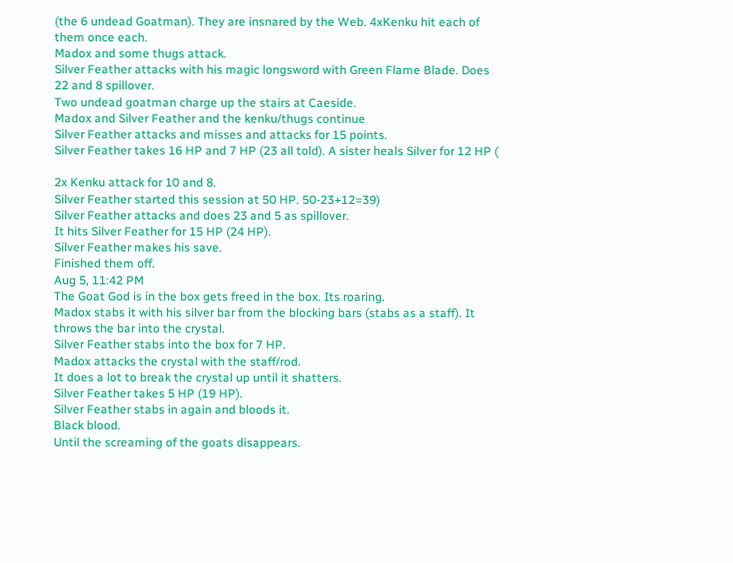(the 6 undead Goatman). They are insnared by the Web. 4xKenku hit each of them once each.
Madox and some thugs attack.
Silver Feather attacks with his magic longsword with Green Flame Blade. Does 22 and 8 spillover.
Two undead goatman charge up the stairs at Caeside.
Madox and Silver Feather and the kenku/thugs continue
Silver Feather attacks and misses and attacks for 15 points.
Silver Feather takes 16 HP and 7 HP (23 all told). A sister heals Silver for 12 HP (

2x Kenku attack for 10 and 8.
Silver Feather started this session at 50 HP. 50-23+12=39)
Silver Feather attacks and does 23 and 5 as spillover.
It hits Silver Feather for 15 HP (24 HP).
Silver Feather makes his save.
Finished them off.
Aug 5, 11:42 PM
The Goat God is in the box gets freed in the box. Its roaring.
Madox stabs it with his silver bar from the blocking bars (stabs as a staff). It throws the bar into the crystal.
Silver Feather stabs into the box for 7 HP.
Madox attacks the crystal with the staff/rod.
It does a lot to break the crystal up until it shatters.
Silver Feather takes 5 HP (19 HP).
Silver Feather stabs in again and bloods it.
Black blood.
Until the screaming of the goats disappears.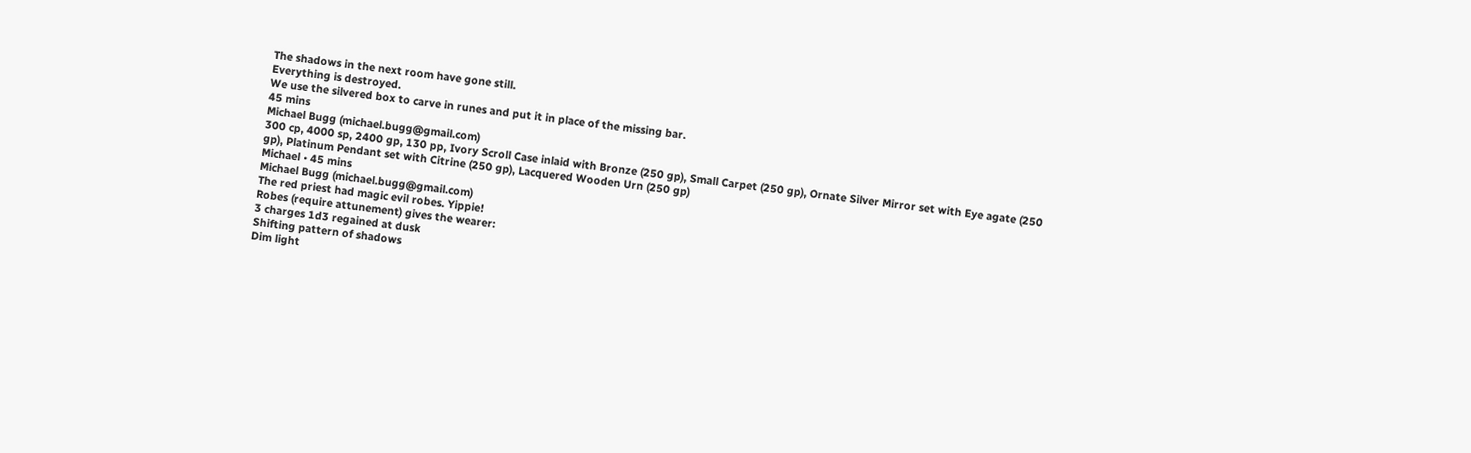The shadows in the next room have gone still.
Everything is destroyed.
We use the silvered box to carve in runes and put it in place of the missing bar.
45 mins
Michael Bugg (michael.bugg@gmail.com)
300 cp, 4000 sp, 2400 gp, 130 pp, Ivory Scroll Case inlaid with Bronze (250 gp), Small Carpet (250 gp), Ornate Silver Mirror set with Eye agate (250 gp), Platinum Pendant set with Citrine (250 gp), Lacquered Wooden Urn (250 gp)
Michael • 45 mins
Michael Bugg (michael.bugg@gmail.com)
The red priest had magic evil robes. Yippie!
Robes (require attunement) gives the wearer:
3 charges 1d3 regained at dusk
Shifting pattern of shadows
Dim light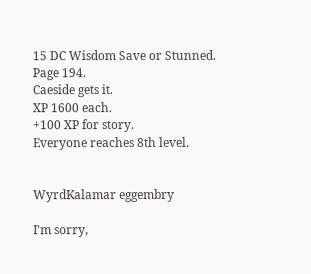15 DC Wisdom Save or Stunned.
Page 194.
Caeside gets it.
XP 1600 each.
+100 XP for story.
Everyone reaches 8th level.


WyrdKalamar eggembry

I'm sorry,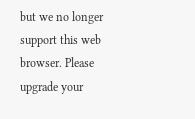but we no longer support this web browser. Please upgrade your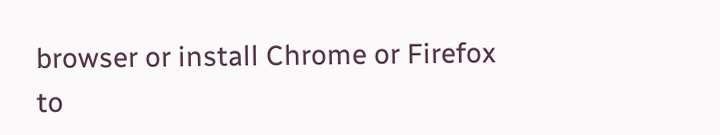browser or install Chrome or Firefox to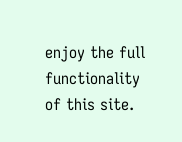enjoy the full functionality of this site.